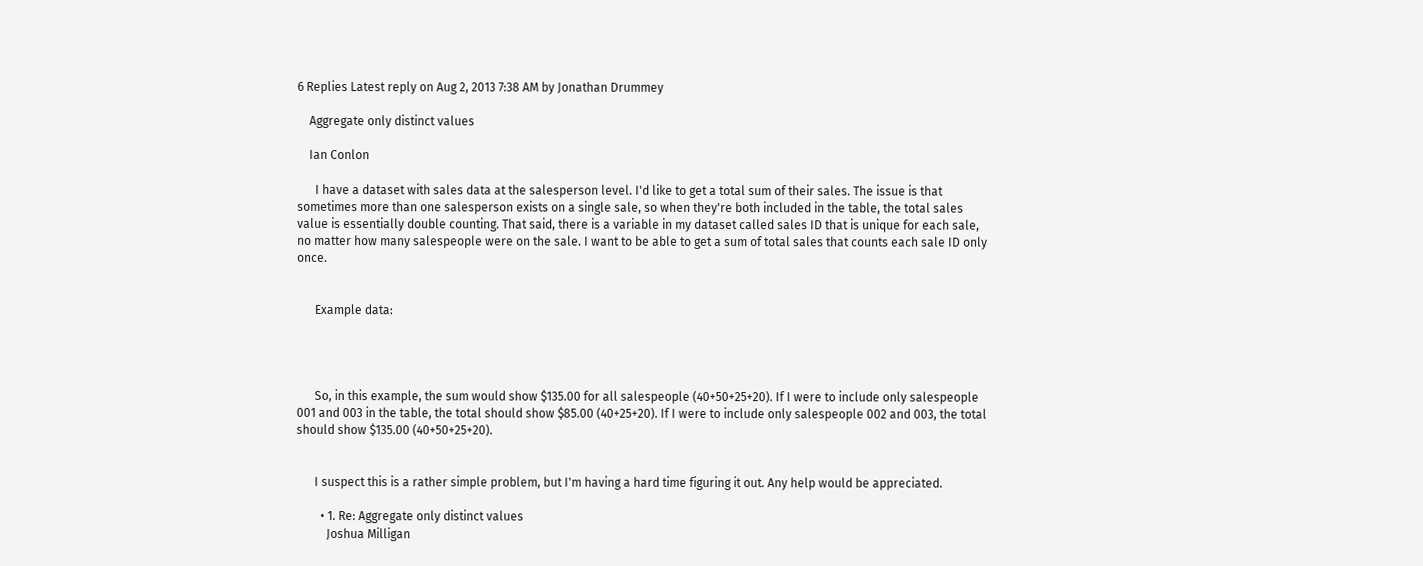6 Replies Latest reply on Aug 2, 2013 7:38 AM by Jonathan Drummey

    Aggregate only distinct values

    Ian Conlon

      I have a dataset with sales data at the salesperson level. I'd like to get a total sum of their sales. The issue is that sometimes more than one salesperson exists on a single sale, so when they're both included in the table, the total sales value is essentially double counting. That said, there is a variable in my dataset called sales ID that is unique for each sale, no matter how many salespeople were on the sale. I want to be able to get a sum of total sales that counts each sale ID only once.


      Example data:




      So, in this example, the sum would show $135.00 for all salespeople (40+50+25+20). If I were to include only salespeople 001 and 003 in the table, the total should show $85.00 (40+25+20). If I were to include only salespeople 002 and 003, the total should show $135.00 (40+50+25+20).


      I suspect this is a rather simple problem, but I'm having a hard time figuring it out. Any help would be appreciated.

        • 1. Re: Aggregate only distinct values
          Joshua Milligan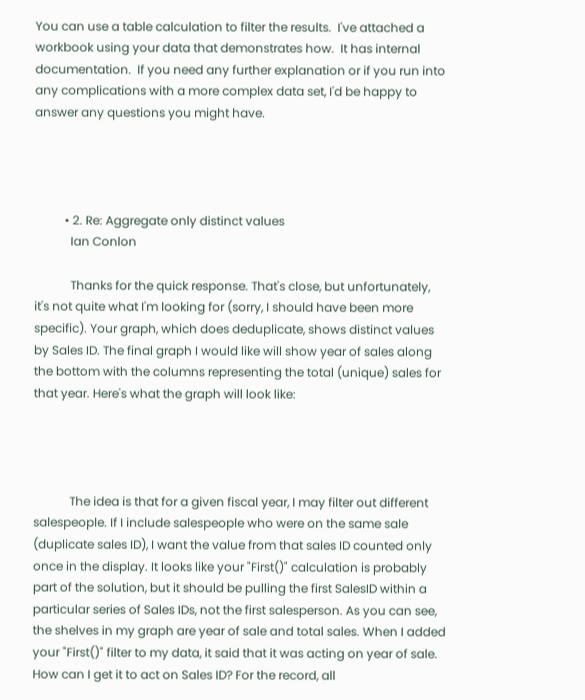You can use a table calculation to filter the results.  I've attached a workbook using your data that demonstrates how.  It has internal documentation.  If you need any further explanation or if you run into any complications with a more complex data set, I'd be happy to answer any questions you might have.




          • 2. Re: Aggregate only distinct values
            Ian Conlon

            Thanks for the quick response. That's close, but unfortunately, it's not quite what I'm looking for (sorry, I should have been more specific). Your graph, which does deduplicate, shows distinct values by Sales ID. The final graph I would like will show year of sales along the bottom with the columns representing the total (unique) sales for that year. Here's what the graph will look like:




            The idea is that for a given fiscal year, I may filter out different salespeople. If I include salespeople who were on the same sale (duplicate sales ID), I want the value from that sales ID counted only once in the display. It looks like your "First()" calculation is probably part of the solution, but it should be pulling the first SalesID within a particular series of Sales IDs, not the first salesperson. As you can see, the shelves in my graph are year of sale and total sales. When I added your "First()" filter to my data, it said that it was acting on year of sale. How can I get it to act on Sales ID? For the record, all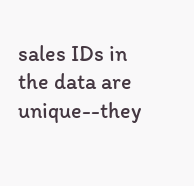sales IDs in the data are unique--they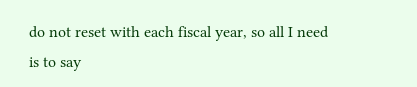do not reset with each fiscal year, so all I need is to say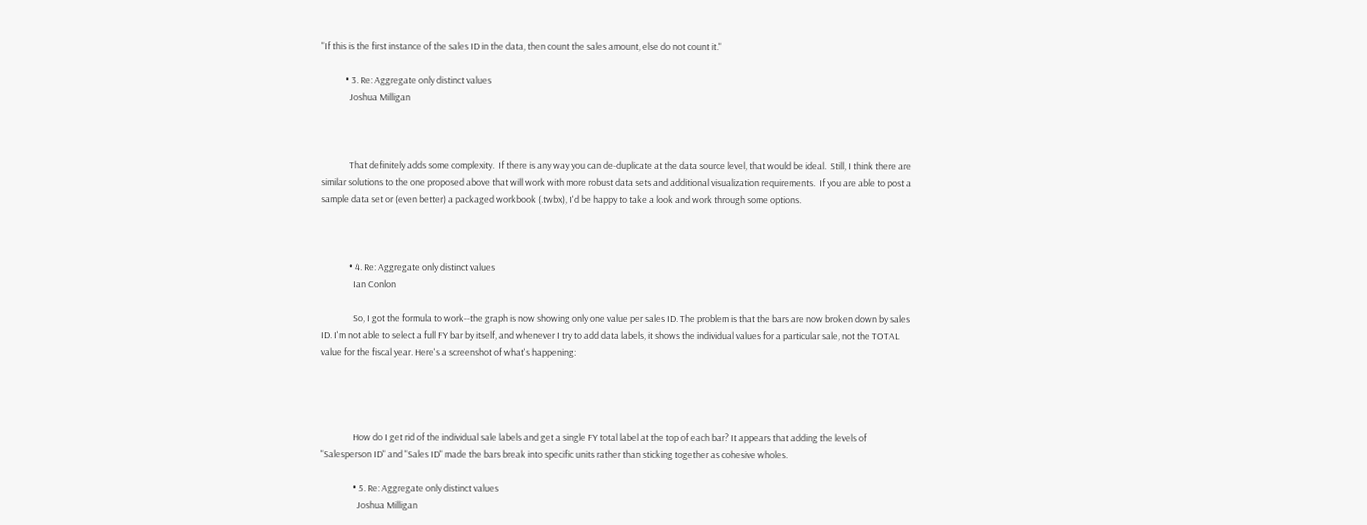"If this is the first instance of the sales ID in the data, then count the sales amount, else do not count it."

            • 3. Re: Aggregate only distinct values
              Joshua Milligan



              That definitely adds some complexity.  If there is any way you can de-duplicate at the data source level, that would be ideal.  Still, I think there are similar solutions to the one proposed above that will work with more robust data sets and additional visualization requirements.  If you are able to post a sample data set or (even better) a packaged workbook (.twbx), I'd be happy to take a look and work through some options.



              • 4. Re: Aggregate only distinct values
                Ian Conlon

                So, I got the formula to work--the graph is now showing only one value per sales ID. The problem is that the bars are now broken down by sales ID. I'm not able to select a full FY bar by itself, and whenever I try to add data labels, it shows the individual values for a particular sale, not the TOTAL value for the fiscal year. Here's a screenshot of what's happening:




                How do I get rid of the individual sale labels and get a single FY total label at the top of each bar? It appears that adding the levels of "Salesperson ID" and "Sales ID" made the bars break into specific units rather than sticking together as cohesive wholes.

                • 5. Re: Aggregate only distinct values
                  Joshua Milligan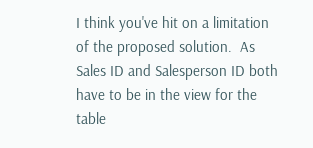I think you've hit on a limitation of the proposed solution.  As Sales ID and Salesperson ID both have to be in the view for the table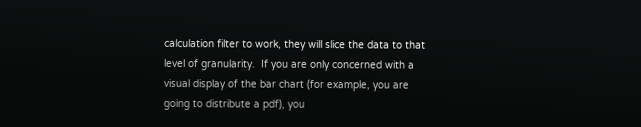calculation filter to work, they will slice the data to that level of granularity.  If you are only concerned with a visual display of the bar chart (for example, you are going to distribute a pdf), you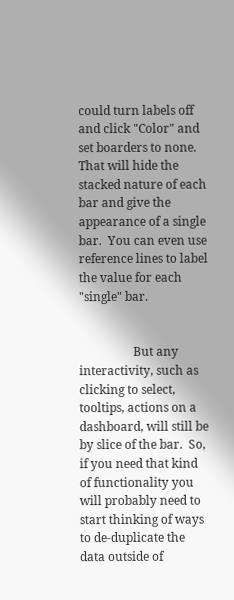could turn labels off and click "Color" and set boarders to none.  That will hide the stacked nature of each bar and give the appearance of a single bar.  You can even use reference lines to label the value for each "single" bar.


                  But any interactivity, such as clicking to select, tooltips, actions on a dashboard, will still be by slice of the bar.  So, if you need that kind of functionality you will probably need to start thinking of ways to de-duplicate the data outside of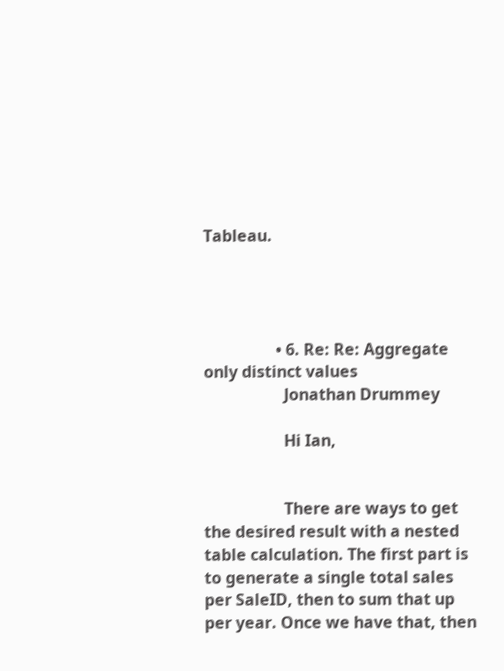Tableau.




                  • 6. Re: Re: Aggregate only distinct values
                    Jonathan Drummey

                    Hi Ian,


                    There are ways to get the desired result with a nested table calculation. The first part is to generate a single total sales per SaleID, then to sum that up per year. Once we have that, then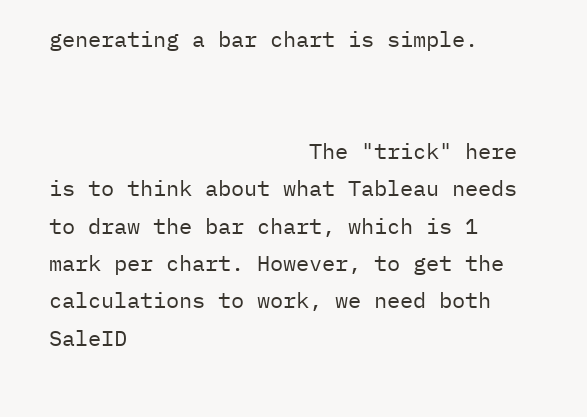generating a bar chart is simple.


                    The "trick" here is to think about what Tableau needs to draw the bar chart, which is 1 mark per chart. However, to get the calculations to work, we need both SaleID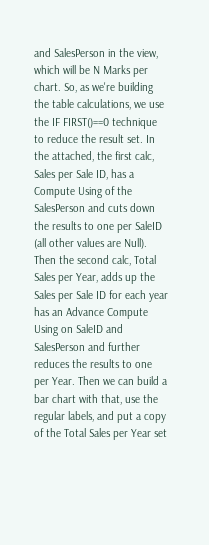and SalesPerson in the view, which will be N Marks per chart. So, as we're building the table calculations, we use the IF FIRST()==0 technique to reduce the result set. In the attached, the first calc, Sales per Sale ID, has a Compute Using of the SalesPerson and cuts down the results to one per SaleID (all other values are Null). Then the second calc, Total Sales per Year, adds up the Sales per Sale ID for each year has an Advance Compute Using on SaleID and SalesPerson and further reduces the results to one per Year. Then we can build a bar chart with that, use the regular labels, and put a copy of the Total Sales per Year set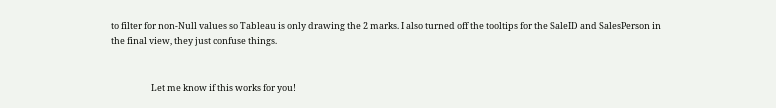to filter for non-Null values so Tableau is only drawing the 2 marks. I also turned off the tooltips for the SaleID and SalesPerson in the final view, they just confuse things.


                    Let me know if this works for you!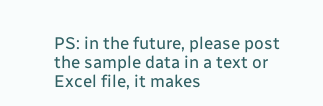PS: in the future, please post the sample data in a text or Excel file, it makes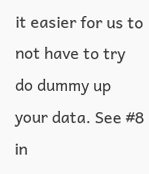it easier for us to not have to try do dummy up your data. See #8 in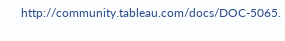http://community.tableau.com/docs/DOC-5065.